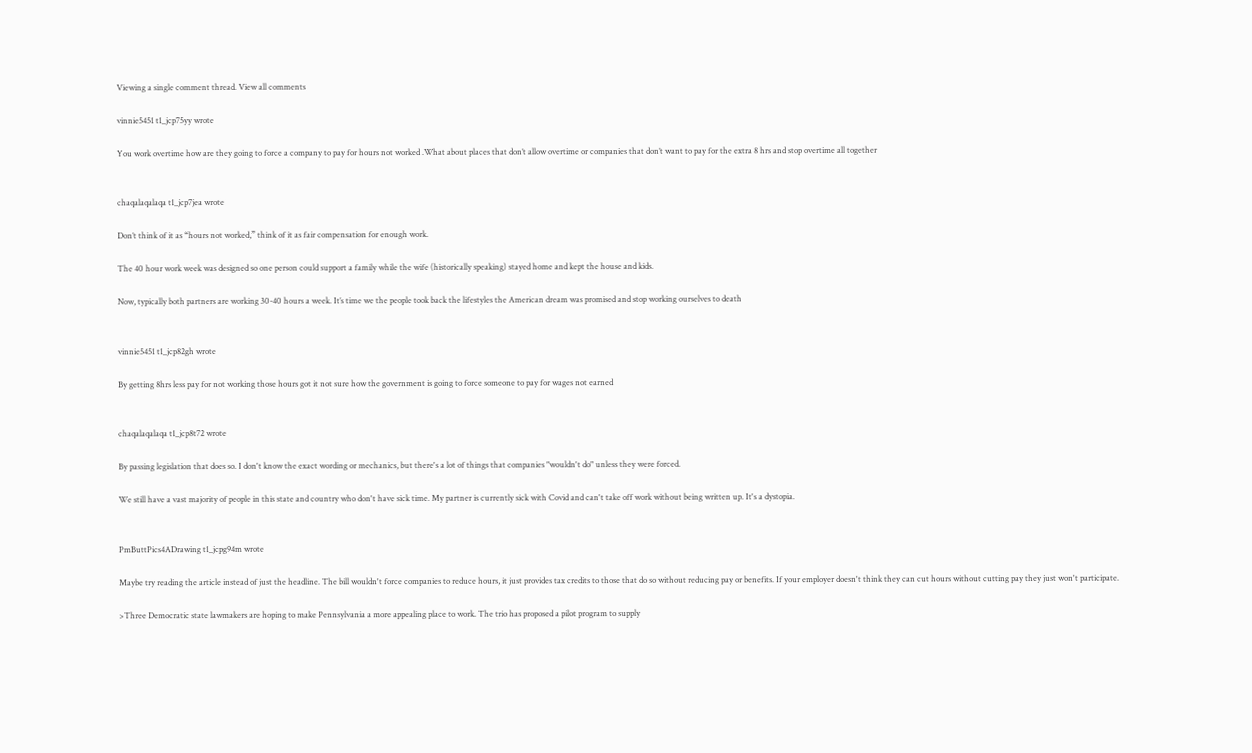Viewing a single comment thread. View all comments

vinnie5451 t1_jcp75yy wrote

You work overtime how are they going to force a company to pay for hours not worked .What about places that don’t allow overtime or companies that don’t want to pay for the extra 8 hrs and stop overtime all together


chaqalaqalaqa t1_jcp7jea wrote

Don’t think of it as “hours not worked,” think of it as fair compensation for enough work.

The 40 hour work week was designed so one person could support a family while the wife (historically speaking) stayed home and kept the house and kids.

Now, typically both partners are working 30-40 hours a week. It’s time we the people took back the lifestyles the American dream was promised and stop working ourselves to death


vinnie5451 t1_jcp82gh wrote

By getting 8hrs less pay for not working those hours got it not sure how the government is going to force someone to pay for wages not earned


chaqalaqalaqa t1_jcp8t72 wrote

By passing legislation that does so. I don't know the exact wording or mechanics, but there's a lot of things that companies "wouldn't do" unless they were forced.

We still have a vast majority of people in this state and country who don't have sick time. My partner is currently sick with Covid and can't take off work without being written up. It's a dystopia.


PmButtPics4ADrawing t1_jcpg94m wrote

Maybe try reading the article instead of just the headline. The bill wouldn't force companies to reduce hours, it just provides tax credits to those that do so without reducing pay or benefits. If your employer doesn't think they can cut hours without cutting pay they just won't participate.

>Three Democratic state lawmakers are hoping to make Pennsylvania a more appealing place to work. The trio has proposed a pilot program to supply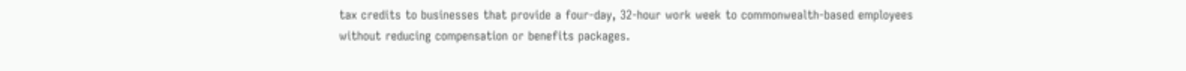tax credits to businesses that provide a four-day, 32-hour work week to commonwealth-based employees without reducing compensation or benefits packages.